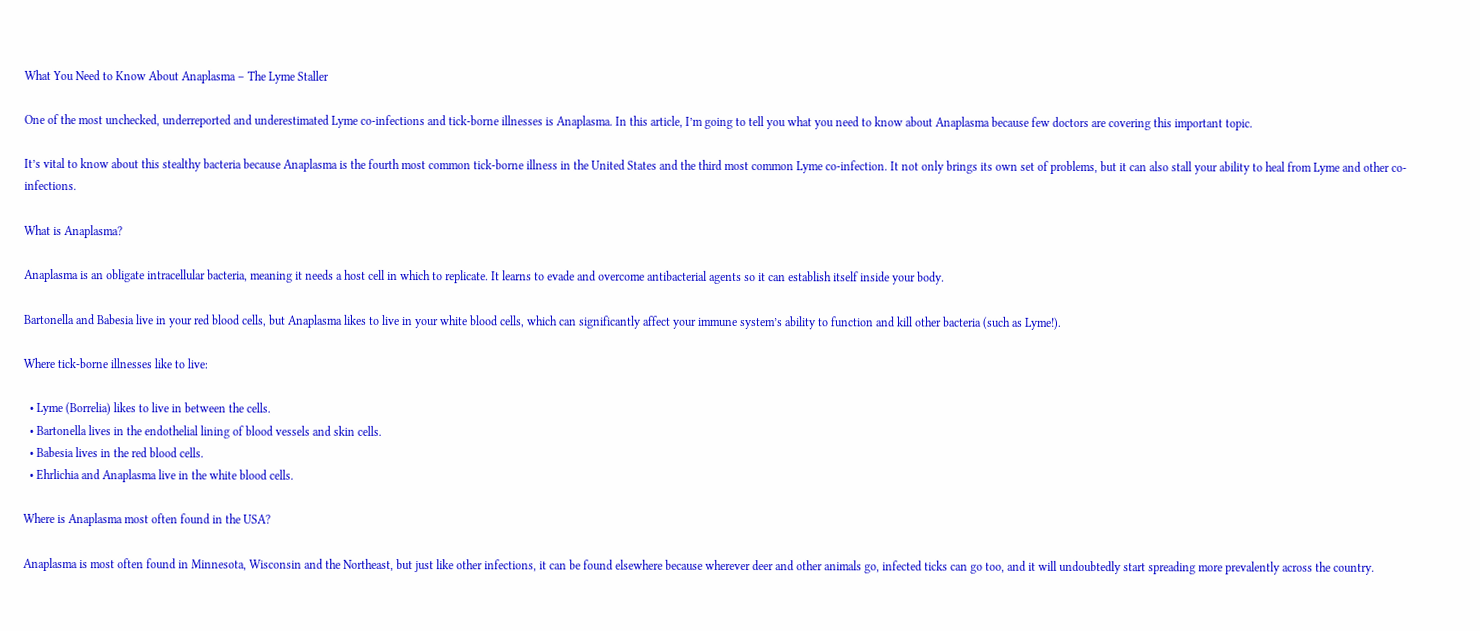What You Need to Know About Anaplasma – The Lyme Staller

One of the most unchecked, underreported and underestimated Lyme co-infections and tick-borne illnesses is Anaplasma. In this article, I’m going to tell you what you need to know about Anaplasma because few doctors are covering this important topic.

It’s vital to know about this stealthy bacteria because Anaplasma is the fourth most common tick-borne illness in the United States and the third most common Lyme co-infection. It not only brings its own set of problems, but it can also stall your ability to heal from Lyme and other co-infections.

What is Anaplasma?

Anaplasma is an obligate intracellular bacteria, meaning it needs a host cell in which to replicate. It learns to evade and overcome antibacterial agents so it can establish itself inside your body.

Bartonella and Babesia live in your red blood cells, but Anaplasma likes to live in your white blood cells, which can significantly affect your immune system’s ability to function and kill other bacteria (such as Lyme!).

Where tick-borne illnesses like to live:

  • Lyme (Borrelia) likes to live in between the cells.
  • Bartonella lives in the endothelial lining of blood vessels and skin cells.
  • Babesia lives in the red blood cells.
  • Ehrlichia and Anaplasma live in the white blood cells.

Where is Anaplasma most often found in the USA?

Anaplasma is most often found in Minnesota, Wisconsin and the Northeast, but just like other infections, it can be found elsewhere because wherever deer and other animals go, infected ticks can go too, and it will undoubtedly start spreading more prevalently across the country.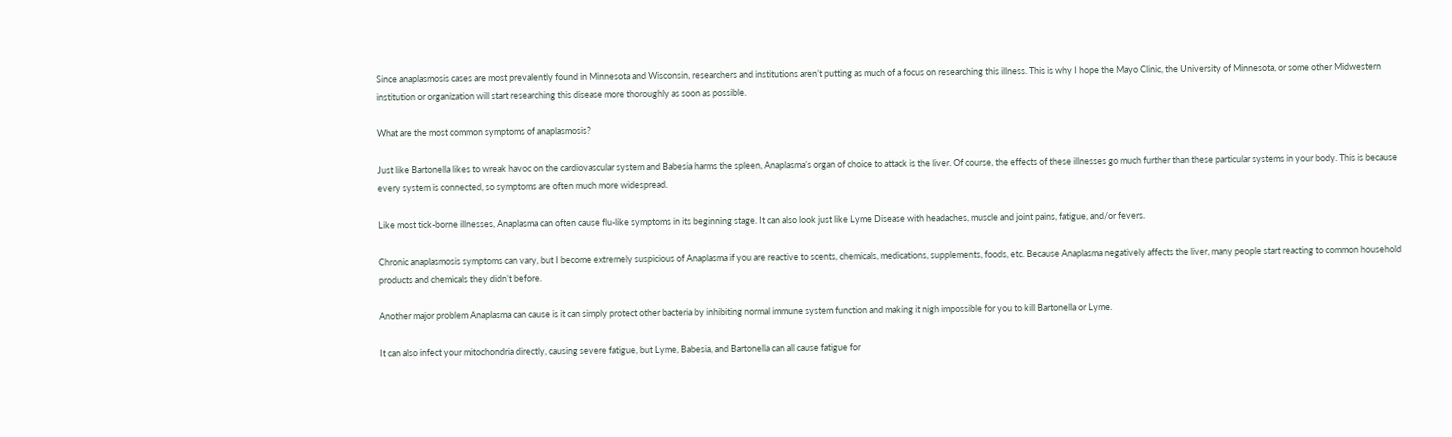Since anaplasmosis cases are most prevalently found in Minnesota and Wisconsin, researchers and institutions aren’t putting as much of a focus on researching this illness. This is why I hope the Mayo Clinic, the University of Minnesota, or some other Midwestern institution or organization will start researching this disease more thoroughly as soon as possible.

What are the most common symptoms of anaplasmosis?

Just like Bartonella likes to wreak havoc on the cardiovascular system and Babesia harms the spleen, Anaplasma’s organ of choice to attack is the liver. Of course, the effects of these illnesses go much further than these particular systems in your body. This is because every system is connected, so symptoms are often much more widespread.

Like most tick-borne illnesses, Anaplasma can often cause flu-like symptoms in its beginning stage. It can also look just like Lyme Disease with headaches, muscle and joint pains, fatigue, and/or fevers.

Chronic anaplasmosis symptoms can vary, but I become extremely suspicious of Anaplasma if you are reactive to scents, chemicals, medications, supplements, foods, etc. Because Anaplasma negatively affects the liver, many people start reacting to common household products and chemicals they didn’t before.

Another major problem Anaplasma can cause is it can simply protect other bacteria by inhibiting normal immune system function and making it nigh impossible for you to kill Bartonella or Lyme.

It can also infect your mitochondria directly, causing severe fatigue, but Lyme, Babesia, and Bartonella can all cause fatigue for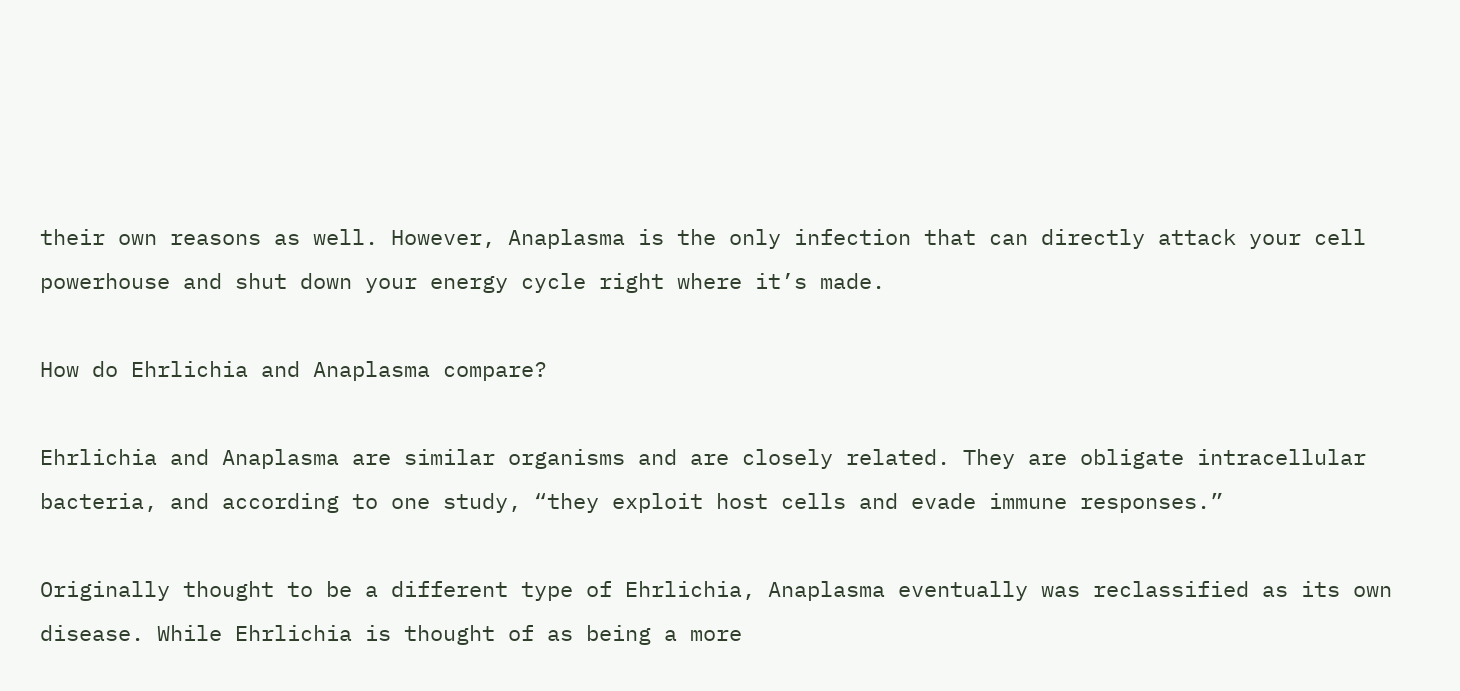their own reasons as well. However, Anaplasma is the only infection that can directly attack your cell powerhouse and shut down your energy cycle right where it’s made.

How do Ehrlichia and Anaplasma compare?

Ehrlichia and Anaplasma are similar organisms and are closely related. They are obligate intracellular bacteria, and according to one study, “they exploit host cells and evade immune responses.”

Originally thought to be a different type of Ehrlichia, Anaplasma eventually was reclassified as its own disease. While Ehrlichia is thought of as being a more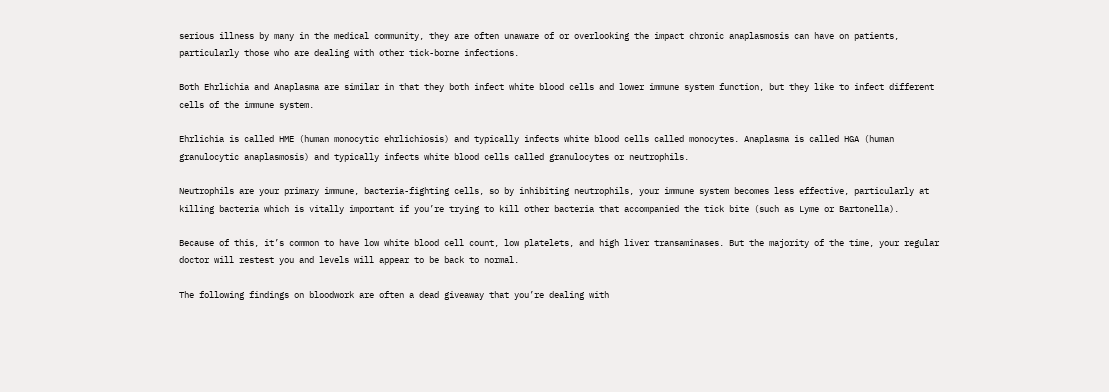serious illness by many in the medical community, they are often unaware of or overlooking the impact chronic anaplasmosis can have on patients, particularly those who are dealing with other tick-borne infections.

Both Ehrlichia and Anaplasma are similar in that they both infect white blood cells and lower immune system function, but they like to infect different cells of the immune system.

Ehrlichia is called HME (human monocytic ehrlichiosis) and typically infects white blood cells called monocytes. Anaplasma is called HGA (human granulocytic anaplasmosis) and typically infects white blood cells called granulocytes or neutrophils.

Neutrophils are your primary immune, bacteria-fighting cells, so by inhibiting neutrophils, your immune system becomes less effective, particularly at killing bacteria which is vitally important if you’re trying to kill other bacteria that accompanied the tick bite (such as Lyme or Bartonella).

Because of this, it’s common to have low white blood cell count, low platelets, and high liver transaminases. But the majority of the time, your regular doctor will restest you and levels will appear to be back to normal.

The following findings on bloodwork are often a dead giveaway that you’re dealing with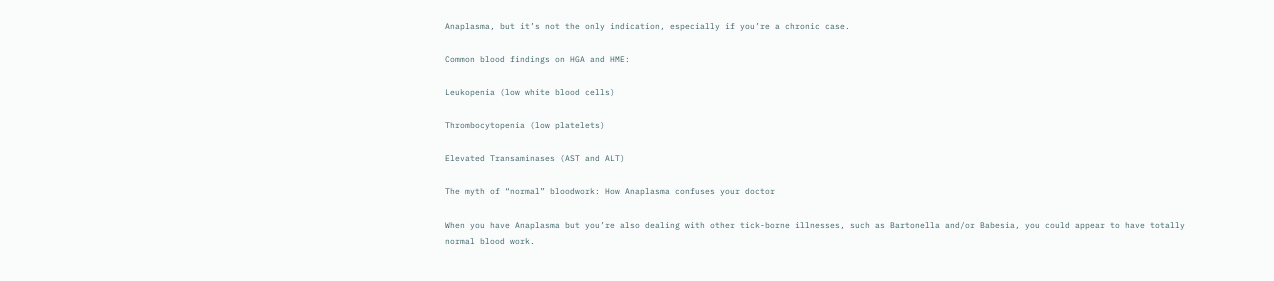Anaplasma, but it’s not the only indication, especially if you’re a chronic case.

Common blood findings on HGA and HME:

Leukopenia (low white blood cells)

Thrombocytopenia (low platelets)

Elevated Transaminases (AST and ALT)

The myth of “normal” bloodwork: How Anaplasma confuses your doctor

When you have Anaplasma but you’re also dealing with other tick-borne illnesses, such as Bartonella and/or Babesia, you could appear to have totally normal blood work.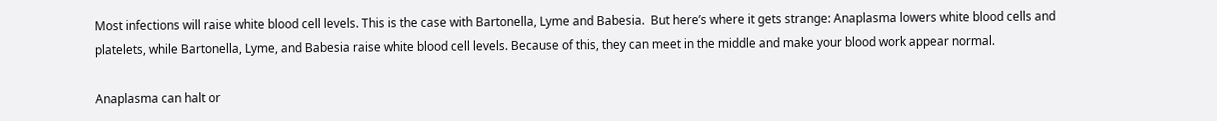Most infections will raise white blood cell levels. This is the case with Bartonella, Lyme and Babesia.  But here’s where it gets strange: Anaplasma lowers white blood cells and platelets, while Bartonella, Lyme, and Babesia raise white blood cell levels. Because of this, they can meet in the middle and make your blood work appear normal.

Anaplasma can halt or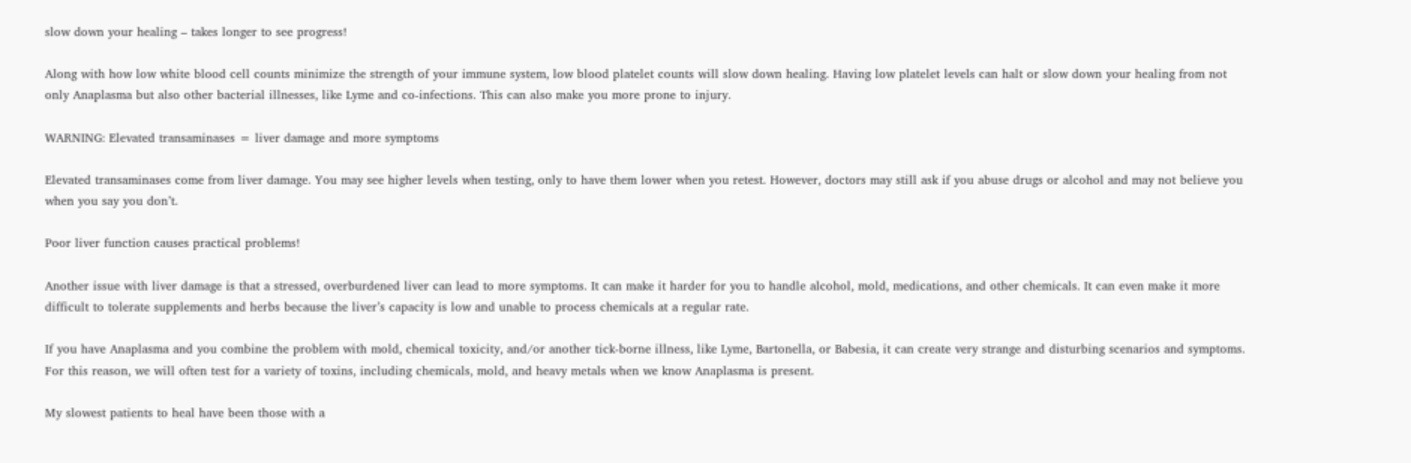slow down your healing – takes longer to see progress!

Along with how low white blood cell counts minimize the strength of your immune system, low blood platelet counts will slow down healing. Having low platelet levels can halt or slow down your healing from not only Anaplasma but also other bacterial illnesses, like Lyme and co-infections. This can also make you more prone to injury.

WARNING: Elevated transaminases = liver damage and more symptoms

Elevated transaminases come from liver damage. You may see higher levels when testing, only to have them lower when you retest. However, doctors may still ask if you abuse drugs or alcohol and may not believe you when you say you don’t.

Poor liver function causes practical problems!

Another issue with liver damage is that a stressed, overburdened liver can lead to more symptoms. It can make it harder for you to handle alcohol, mold, medications, and other chemicals. It can even make it more difficult to tolerate supplements and herbs because the liver’s capacity is low and unable to process chemicals at a regular rate.

If you have Anaplasma and you combine the problem with mold, chemical toxicity, and/or another tick-borne illness, like Lyme, Bartonella, or Babesia, it can create very strange and disturbing scenarios and symptoms. For this reason, we will often test for a variety of toxins, including chemicals, mold, and heavy metals when we know Anaplasma is present.

My slowest patients to heal have been those with a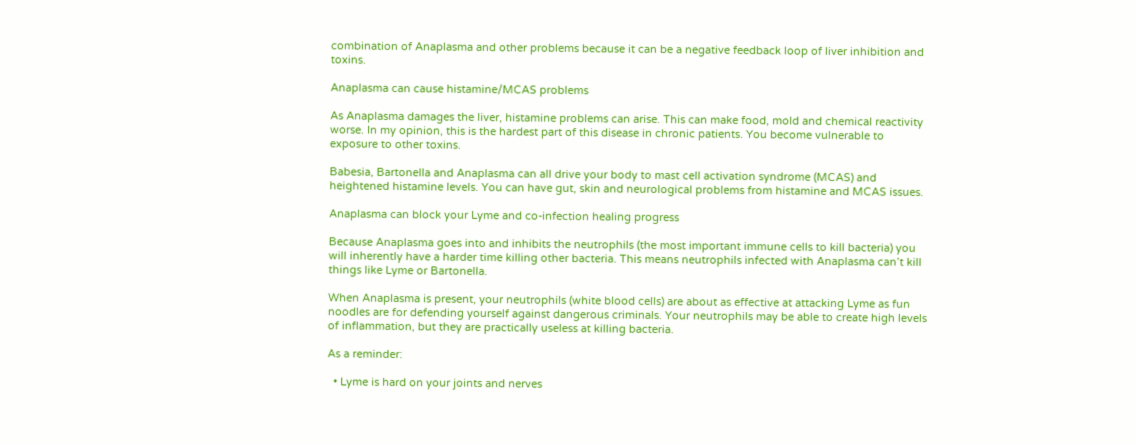combination of Anaplasma and other problems because it can be a negative feedback loop of liver inhibition and toxins.

Anaplasma can cause histamine/MCAS problems

As Anaplasma damages the liver, histamine problems can arise. This can make food, mold and chemical reactivity worse. In my opinion, this is the hardest part of this disease in chronic patients. You become vulnerable to exposure to other toxins.

Babesia, Bartonella and Anaplasma can all drive your body to mast cell activation syndrome (MCAS) and heightened histamine levels. You can have gut, skin and neurological problems from histamine and MCAS issues.

Anaplasma can block your Lyme and co-infection healing progress

Because Anaplasma goes into and inhibits the neutrophils (the most important immune cells to kill bacteria) you will inherently have a harder time killing other bacteria. This means neutrophils infected with Anaplasma can’t kill things like Lyme or Bartonella.

When Anaplasma is present, your neutrophils (white blood cells) are about as effective at attacking Lyme as fun noodles are for defending yourself against dangerous criminals. Your neutrophils may be able to create high levels of inflammation, but they are practically useless at killing bacteria.

As a reminder:

  • Lyme is hard on your joints and nerves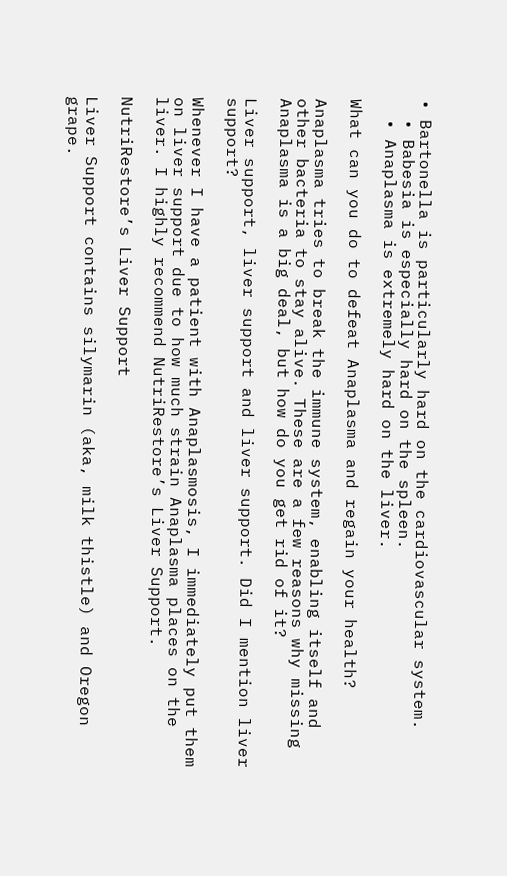• Bartonella is particularly hard on the cardiovascular system.
  • Babesia is especially hard on the spleen.
  • Anaplasma is extremely hard on the liver.

What can you do to defeat Anaplasma and regain your health?

Anaplasma tries to break the immune system, enabling itself and other bacteria to stay alive. These are a few reasons why missing Anaplasma is a big deal, but how do you get rid of it?

Liver support, liver support and liver support. Did I mention liver support?

Whenever I have a patient with Anaplasmosis, I immediately put them on liver support due to how much strain Anaplasma places on the liver. I highly recommend NutriRestore’s Liver Support.

NutriRestore’s Liver Support

Liver Support contains silymarin (aka, milk thistle) and Oregon grape.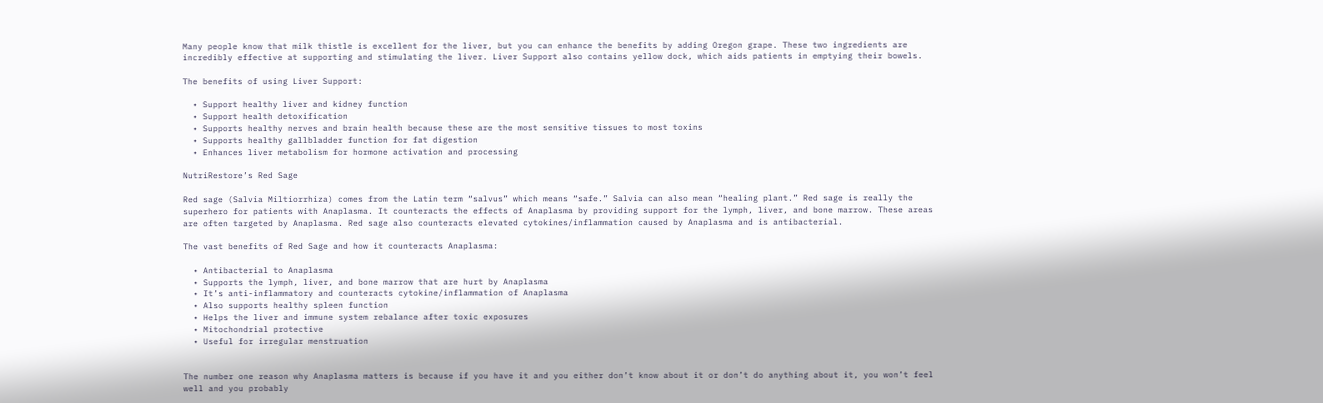Many people know that milk thistle is excellent for the liver, but you can enhance the benefits by adding Oregon grape. These two ingredients are incredibly effective at supporting and stimulating the liver. Liver Support also contains yellow dock, which aids patients in emptying their bowels.

The benefits of using Liver Support:

  • Support healthy liver and kidney function
  • Support health detoxification
  • Supports healthy nerves and brain health because these are the most sensitive tissues to most toxins
  • Supports healthy gallbladder function for fat digestion
  • Enhances liver metabolism for hormone activation and processing

NutriRestore’s Red Sage

Red sage (Salvia Miltiorrhiza) comes from the Latin term “salvus” which means “safe.” Salvia can also mean “healing plant.” Red sage is really the superhero for patients with Anaplasma. It counteracts the effects of Anaplasma by providing support for the lymph, liver, and bone marrow. These areas are often targeted by Anaplasma. Red sage also counteracts elevated cytokines/inflammation caused by Anaplasma and is antibacterial.

The vast benefits of Red Sage and how it counteracts Anaplasma:

  • Antibacterial to Anaplasma
  • Supports the lymph, liver, and bone marrow that are hurt by Anaplasma
  • It’s anti-inflammatory and counteracts cytokine/inflammation of Anaplasma
  • Also supports healthy spleen function
  • Helps the liver and immune system rebalance after toxic exposures
  • Mitochondrial protective
  • Useful for irregular menstruation


The number one reason why Anaplasma matters is because if you have it and you either don’t know about it or don’t do anything about it, you won’t feel well and you probably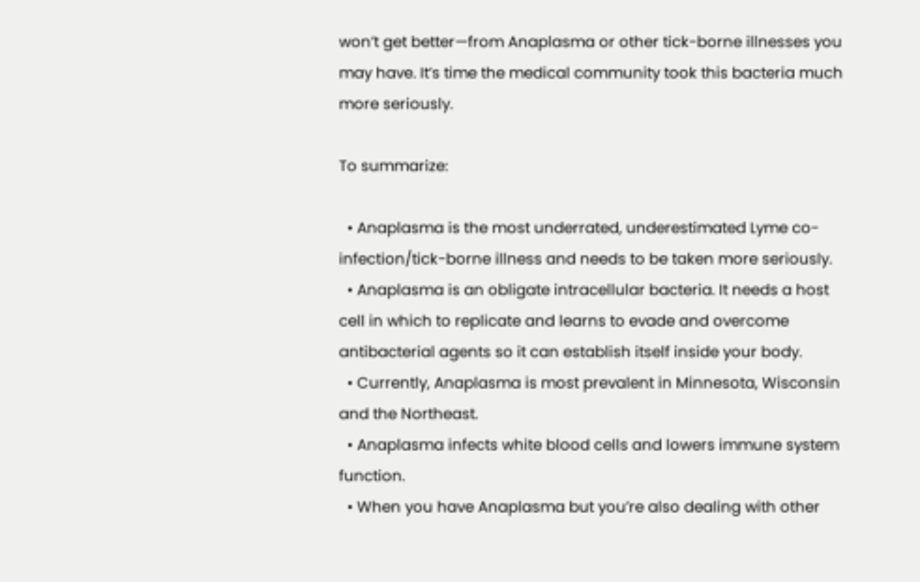won’t get better—from Anaplasma or other tick-borne illnesses you may have. It’s time the medical community took this bacteria much more seriously.

To summarize:

  • Anaplasma is the most underrated, underestimated Lyme co-infection/tick-borne illness and needs to be taken more seriously.
  • Anaplasma is an obligate intracellular bacteria. It needs a host cell in which to replicate and learns to evade and overcome antibacterial agents so it can establish itself inside your body.
  • Currently, Anaplasma is most prevalent in Minnesota, Wisconsin and the Northeast.
  • Anaplasma infects white blood cells and lowers immune system function.
  • When you have Anaplasma but you’re also dealing with other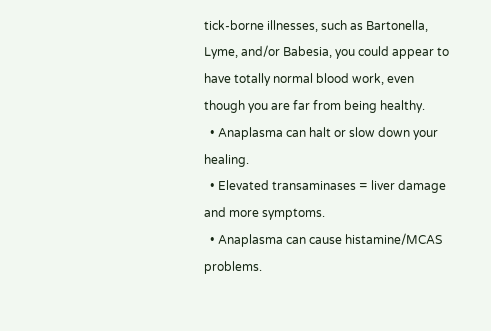tick-borne illnesses, such as Bartonella, Lyme, and/or Babesia, you could appear to have totally normal blood work, even though you are far from being healthy.
  • Anaplasma can halt or slow down your healing.
  • Elevated transaminases = liver damage and more symptoms.
  • Anaplasma can cause histamine/MCAS problems.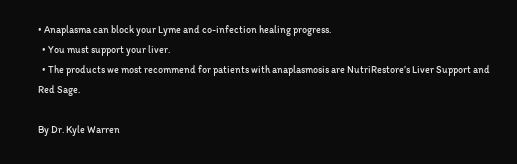• Anaplasma can block your Lyme and co-infection healing progress.
  • You must support your liver.
  • The products we most recommend for patients with anaplasmosis are NutriRestore’s Liver Support and Red Sage.

By Dr. Kyle Warren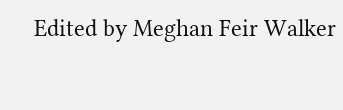Edited by Meghan Feir Walker